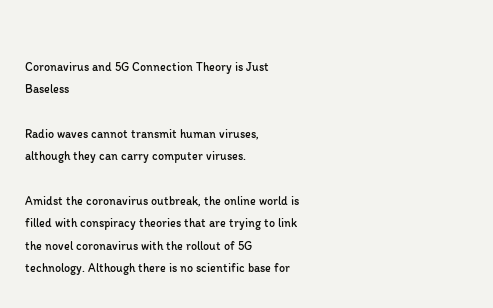Coronavirus and 5G Connection Theory is Just Baseless

Radio waves cannot transmit human viruses, although they can carry computer viruses.

Amidst the coronavirus outbreak, the online world is filled with conspiracy theories that are trying to link the novel coronavirus with the rollout of 5G technology. Although there is no scientific base for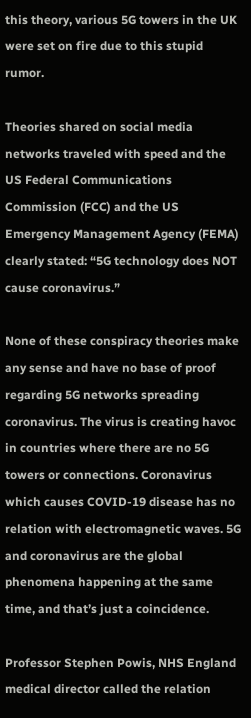this theory, various 5G towers in the UK were set on fire due to this stupid rumor.

Theories shared on social media networks traveled with speed and the US Federal Communications Commission (FCC) and the US Emergency Management Agency (FEMA) clearly stated: “5G technology does NOT cause coronavirus.”

None of these conspiracy theories make any sense and have no base of proof regarding 5G networks spreading coronavirus. The virus is creating havoc in countries where there are no 5G towers or connections. Coronavirus which causes COVID-19 disease has no relation with electromagnetic waves. 5G and coronavirus are the global phenomena happening at the same time, and that’s just a coincidence.

Professor Stephen Powis, NHS England medical director called the relation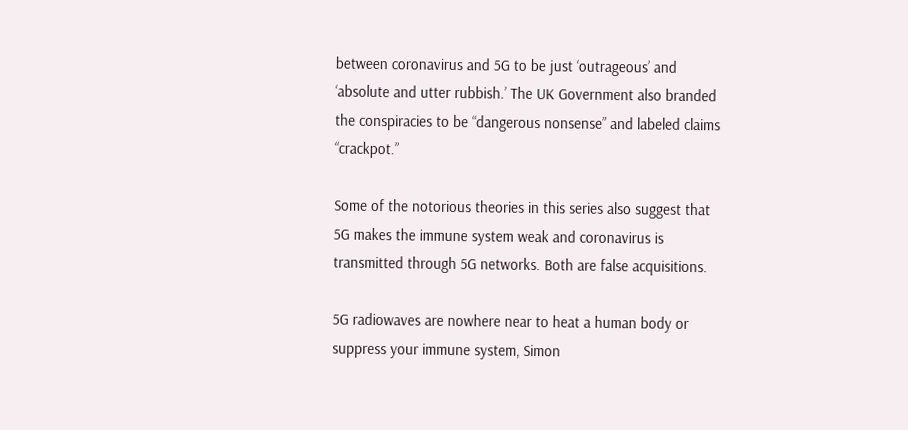between coronavirus and 5G to be just ‘outrageous’ and ‘absolute and utter rubbish.’ The UK Government also branded the conspiracies to be “dangerous nonsense” and labeled claims “crackpot.”

Some of the notorious theories in this series also suggest that 5G makes the immune system weak and coronavirus is transmitted through 5G networks. Both are false acquisitions.

5G radiowaves are nowhere near to heat a human body or suppress your immune system, Simon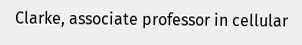Clarke, associate professor in cellular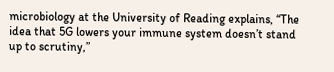microbiology at the University of Reading explains, “The idea that 5G lowers your immune system doesn’t stand up to scrutiny,”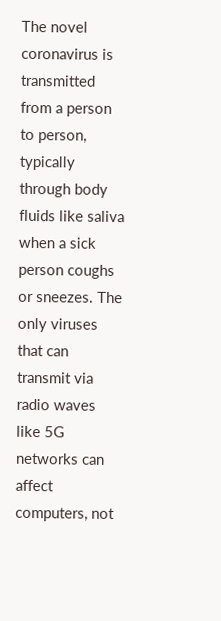The novel coronavirus is transmitted from a person to person, typically through body fluids like saliva when a sick person coughs or sneezes. The only viruses that can transmit via radio waves like 5G networks can affect computers, not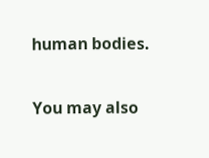human bodies.

You may also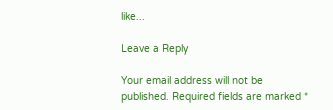like...

Leave a Reply

Your email address will not be published. Required fields are marked *